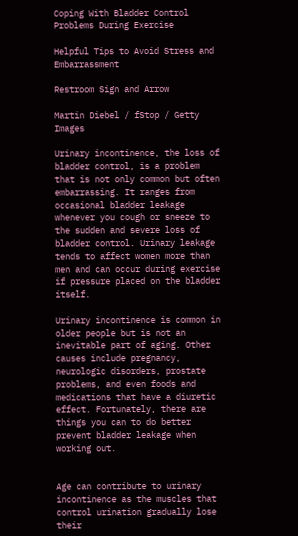Coping With Bladder Control Problems During Exercise

Helpful Tips to Avoid Stress and Embarrassment

Restroom Sign and Arrow

Martin Diebel / fStop / Getty Images

Urinary incontinence, the loss of bladder control, is a problem that is not only common but often embarrassing. It ranges from occasional bladder leakage whenever you cough or sneeze to the sudden and severe loss of bladder control. Urinary leakage tends to affect women more than men and can occur during exercise if pressure placed on the bladder itself.

Urinary incontinence is common in older people but is not an inevitable part of aging. Other causes include pregnancy, neurologic disorders, prostate problems, and even foods and medications that have a diuretic effect. Fortunately, there are things you can to do better prevent bladder leakage when working out.


Age can contribute to urinary incontinence as the muscles that control urination gradually lose their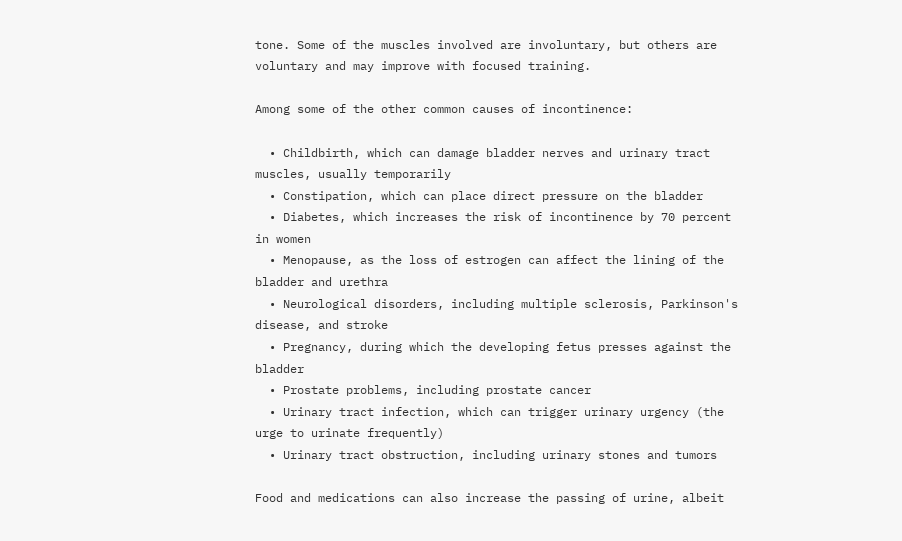tone. Some of the muscles involved are involuntary, but others are voluntary and may improve with focused training.

Among some of the other common causes of incontinence:

  • Childbirth, which can damage bladder nerves and urinary tract muscles, usually temporarily
  • Constipation, which can place direct pressure on the bladder
  • Diabetes, which increases the risk of incontinence by 70 percent in women
  • Menopause, as the loss of estrogen can affect the lining of the bladder and urethra
  • Neurological disorders, including multiple sclerosis, Parkinson's disease, and stroke
  • Pregnancy, during which the developing fetus presses against the bladder
  • Prostate problems, including prostate cancer
  • Urinary tract infection, which can trigger urinary urgency (the urge to urinate frequently)
  • Urinary tract obstruction, including urinary stones and tumors

Food and medications can also increase the passing of urine, albeit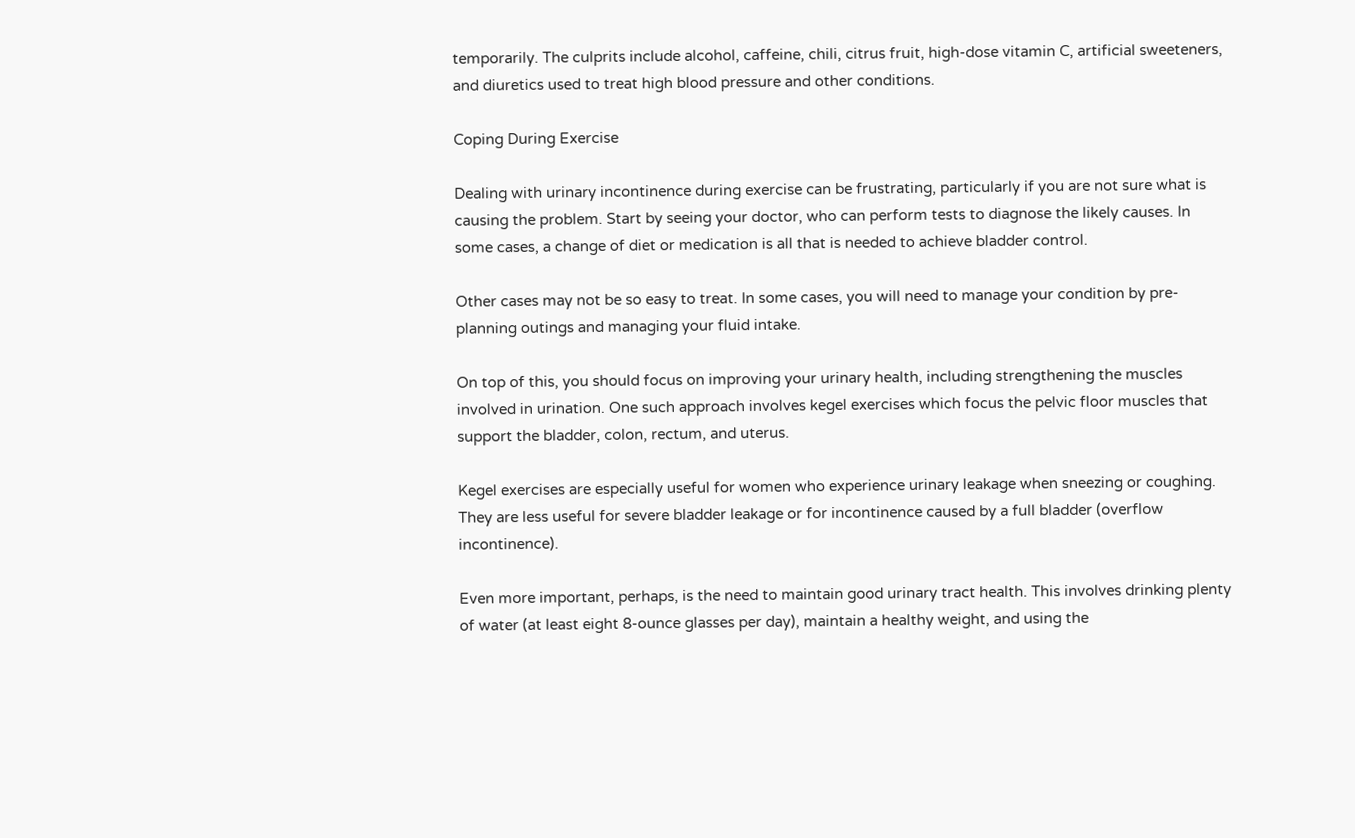temporarily. The culprits include alcohol, caffeine, chili, citrus fruit, high-dose vitamin C, artificial sweeteners, and diuretics used to treat high blood pressure and other conditions.

Coping During Exercise

Dealing with urinary incontinence during exercise can be frustrating, particularly if you are not sure what is causing the problem. Start by seeing your doctor, who can perform tests to diagnose the likely causes. In some cases, a change of diet or medication is all that is needed to achieve bladder control.

Other cases may not be so easy to treat. In some cases, you will need to manage your condition by pre-planning outings and managing your fluid intake.

On top of this, you should focus on improving your urinary health, including strengthening the muscles involved in urination. One such approach involves kegel exercises which focus the pelvic floor muscles that support the bladder, colon, rectum, and uterus.

Kegel exercises are especially useful for women who experience urinary leakage when sneezing or coughing. They are less useful for severe bladder leakage or for incontinence caused by a full bladder (overflow incontinence).

Even more important, perhaps, is the need to maintain good urinary tract health. This involves drinking plenty of water (at least eight 8-ounce glasses per day), maintain a healthy weight, and using the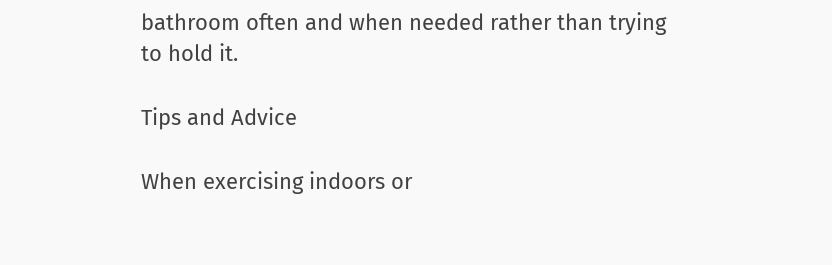bathroom often and when needed rather than trying to hold it.

Tips and Advice

When exercising indoors or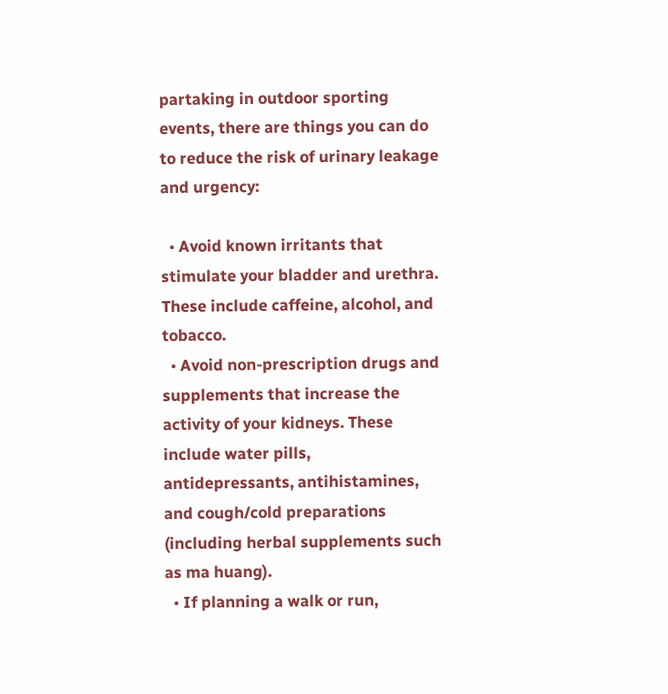partaking in outdoor sporting events, there are things you can do to reduce the risk of urinary leakage and urgency:

  • Avoid known irritants that stimulate your bladder and urethra. These include caffeine, alcohol, and tobacco.
  • Avoid non-prescription drugs and supplements that increase the activity of your kidneys. These include water pills, antidepressants, antihistamines, and cough/cold preparations (including herbal supplements such as ma huang).
  • If planning a walk or run,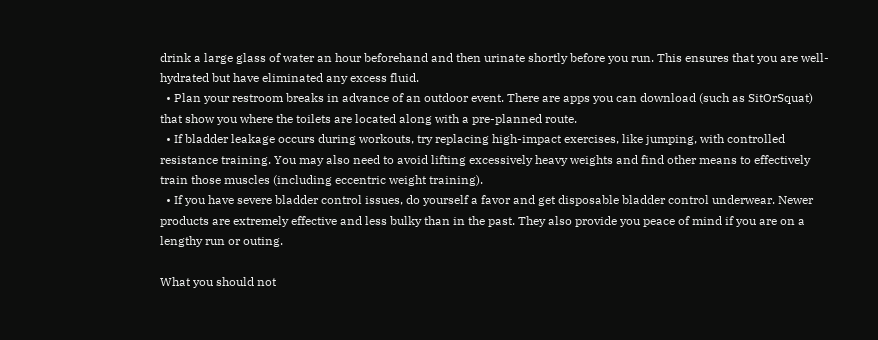drink a large glass of water an hour beforehand and then urinate shortly before you run. This ensures that you are well-hydrated but have eliminated any excess fluid.
  • Plan your restroom breaks in advance of an outdoor event. There are apps you can download (such as SitOrSquat) that show you where the toilets are located along with a pre-planned route.
  • If bladder leakage occurs during workouts, try replacing high-impact exercises, like jumping, with controlled resistance training. You may also need to avoid lifting excessively heavy weights and find other means to effectively train those muscles (including eccentric weight training).
  • If you have severe bladder control issues, do yourself a favor and get disposable bladder control underwear. Newer products are extremely effective and less bulky than in the past. They also provide you peace of mind if you are on a lengthy run or outing.

What you should not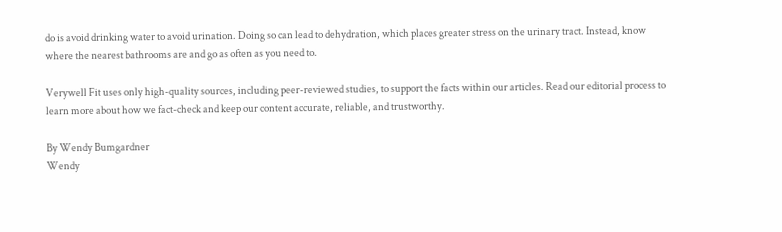do is avoid drinking water to avoid urination. Doing so can lead to dehydration, which places greater stress on the urinary tract. Instead, know where the nearest bathrooms are and go as often as you need to.

Verywell Fit uses only high-quality sources, including peer-reviewed studies, to support the facts within our articles. Read our editorial process to learn more about how we fact-check and keep our content accurate, reliable, and trustworthy.

By Wendy Bumgardner
Wendy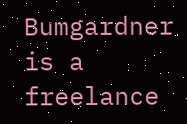Bumgardner is a freelance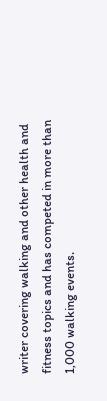writer covering walking and other health and fitness topics and has competed in more than 1,000 walking events.